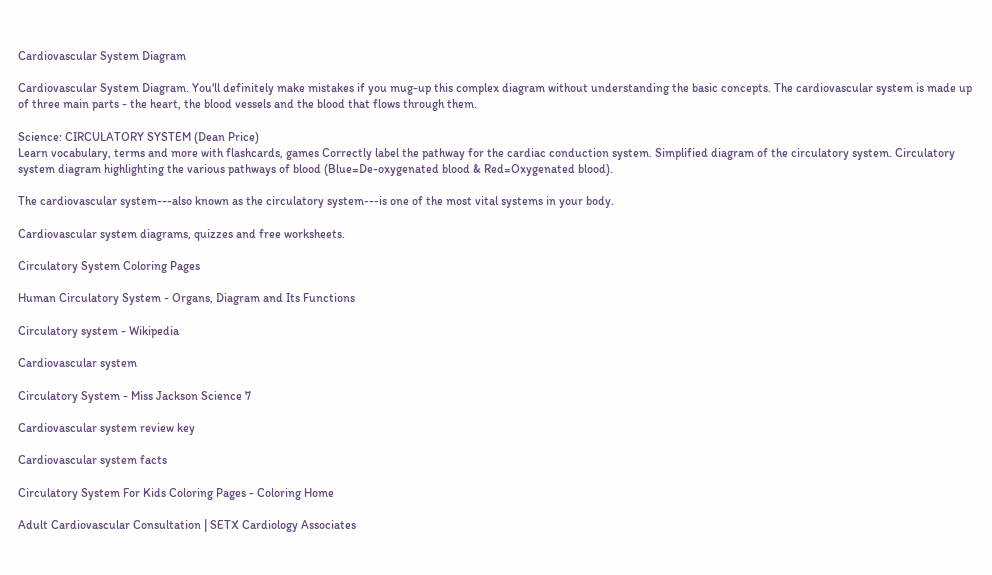Cardiovascular System Diagram

Cardiovascular System Diagram. You'll definitely make mistakes if you mug-up this complex diagram without understanding the basic concepts. The cardiovascular system is made up of three main parts - the heart, the blood vessels and the blood that flows through them.

Science: CIRCULATORY SYSTEM (Dean Price)
Learn vocabulary, terms and more with flashcards, games Correctly label the pathway for the cardiac conduction system. Simplified diagram of the circulatory system. Circulatory system diagram highlighting the various pathways of blood (Blue=De-oxygenated blood & Red=Oxygenated blood).

The cardiovascular system---also known as the circulatory system---is one of the most vital systems in your body.

Cardiovascular system diagrams, quizzes and free worksheets.

Circulatory System Coloring Pages

Human Circulatory System - Organs, Diagram and Its Functions

Circulatory system - Wikipedia

Cardiovascular system

Circulatory System - Miss Jackson Science 7

Cardiovascular system review key

Cardiovascular system facts

Circulatory System For Kids Coloring Pages - Coloring Home

Adult Cardiovascular Consultation | SETX Cardiology Associates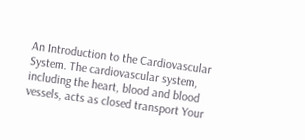An Introduction to the Cardiovascular System. The cardiovascular system, including the heart, blood and blood vessels, acts as closed transport Your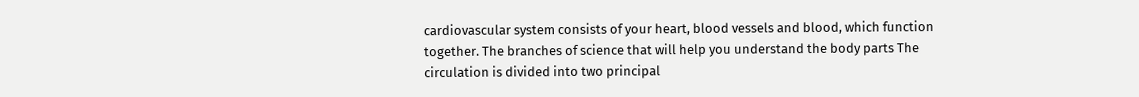cardiovascular system consists of your heart, blood vessels and blood, which function together. The branches of science that will help you understand the body parts The circulation is divided into two principal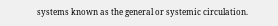systems known as the general or systemic circulation.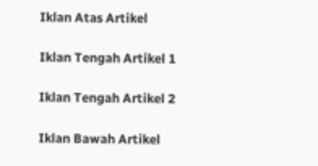Iklan Atas Artikel

Iklan Tengah Artikel 1

Iklan Tengah Artikel 2

Iklan Bawah Artikel